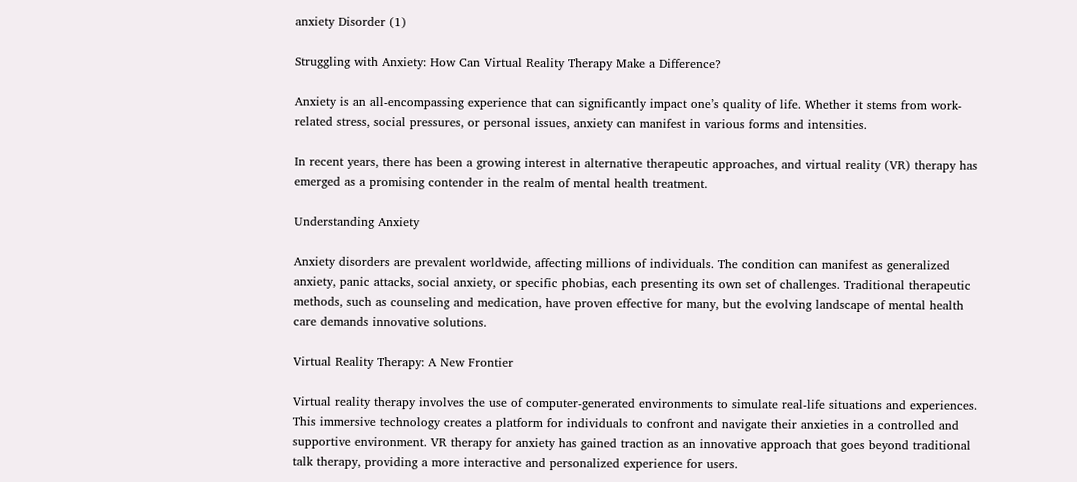anxiety Disorder (1)

Struggling with Anxiety: How Can Virtual Reality Therapy Make a Difference?

Anxiety is an all-encompassing experience that can significantly impact one’s quality of life. Whether it stems from work-related stress, social pressures, or personal issues, anxiety can manifest in various forms and intensities.

In recent years, there has been a growing interest in alternative therapeutic approaches, and virtual reality (VR) therapy has emerged as a promising contender in the realm of mental health treatment.

Understanding Anxiety

Anxiety disorders are prevalent worldwide, affecting millions of individuals. The condition can manifest as generalized anxiety, panic attacks, social anxiety, or specific phobias, each presenting its own set of challenges. Traditional therapeutic methods, such as counseling and medication, have proven effective for many, but the evolving landscape of mental health care demands innovative solutions.

Virtual Reality Therapy: A New Frontier

Virtual reality therapy involves the use of computer-generated environments to simulate real-life situations and experiences. This immersive technology creates a platform for individuals to confront and navigate their anxieties in a controlled and supportive environment. VR therapy for anxiety has gained traction as an innovative approach that goes beyond traditional talk therapy, providing a more interactive and personalized experience for users.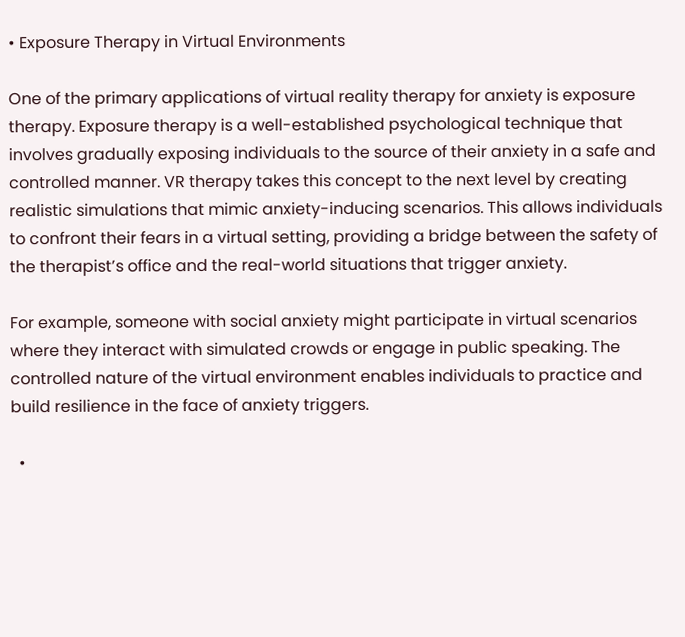• Exposure Therapy in Virtual Environments

One of the primary applications of virtual reality therapy for anxiety is exposure therapy. Exposure therapy is a well-established psychological technique that involves gradually exposing individuals to the source of their anxiety in a safe and controlled manner. VR therapy takes this concept to the next level by creating realistic simulations that mimic anxiety-inducing scenarios. This allows individuals to confront their fears in a virtual setting, providing a bridge between the safety of the therapist’s office and the real-world situations that trigger anxiety.

For example, someone with social anxiety might participate in virtual scenarios where they interact with simulated crowds or engage in public speaking. The controlled nature of the virtual environment enables individuals to practice and build resilience in the face of anxiety triggers.

  •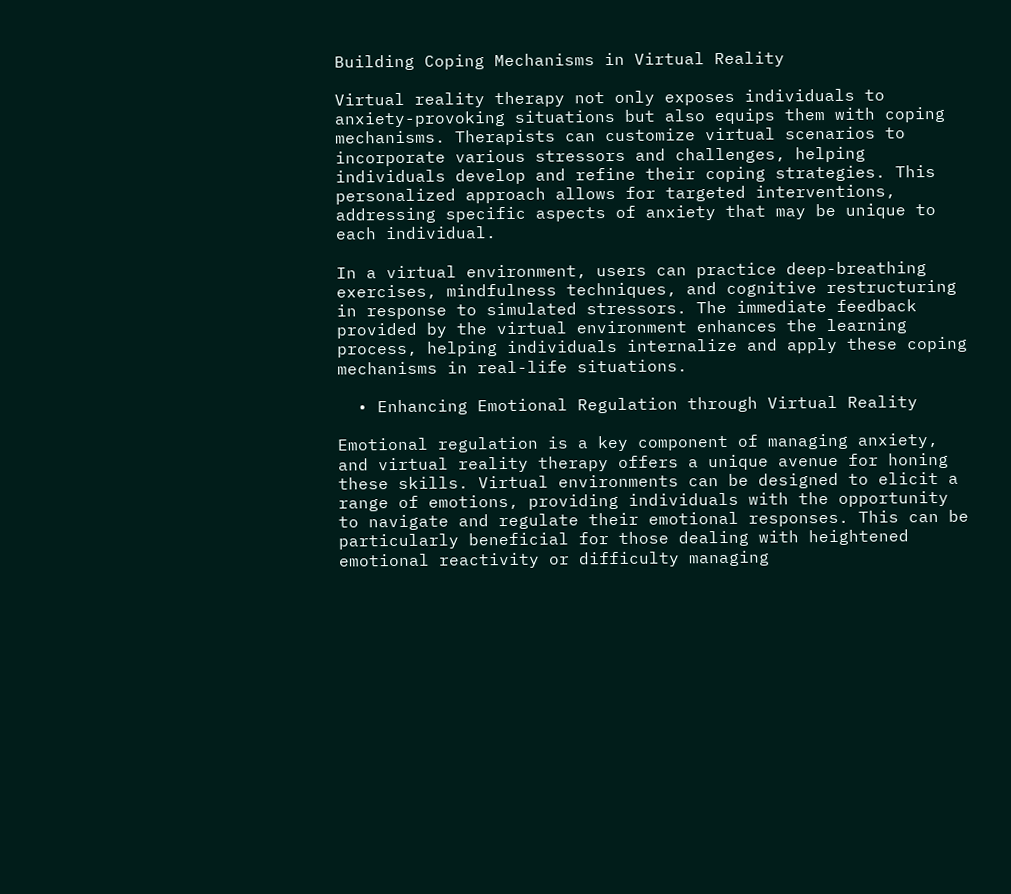Building Coping Mechanisms in Virtual Reality

Virtual reality therapy not only exposes individuals to anxiety-provoking situations but also equips them with coping mechanisms. Therapists can customize virtual scenarios to incorporate various stressors and challenges, helping individuals develop and refine their coping strategies. This personalized approach allows for targeted interventions, addressing specific aspects of anxiety that may be unique to each individual.

In a virtual environment, users can practice deep-breathing exercises, mindfulness techniques, and cognitive restructuring in response to simulated stressors. The immediate feedback provided by the virtual environment enhances the learning process, helping individuals internalize and apply these coping mechanisms in real-life situations.

  • Enhancing Emotional Regulation through Virtual Reality

Emotional regulation is a key component of managing anxiety, and virtual reality therapy offers a unique avenue for honing these skills. Virtual environments can be designed to elicit a range of emotions, providing individuals with the opportunity to navigate and regulate their emotional responses. This can be particularly beneficial for those dealing with heightened emotional reactivity or difficulty managing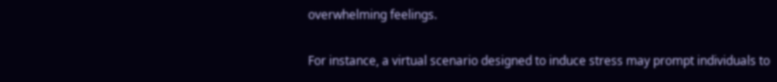overwhelming feelings.

For instance, a virtual scenario designed to induce stress may prompt individuals to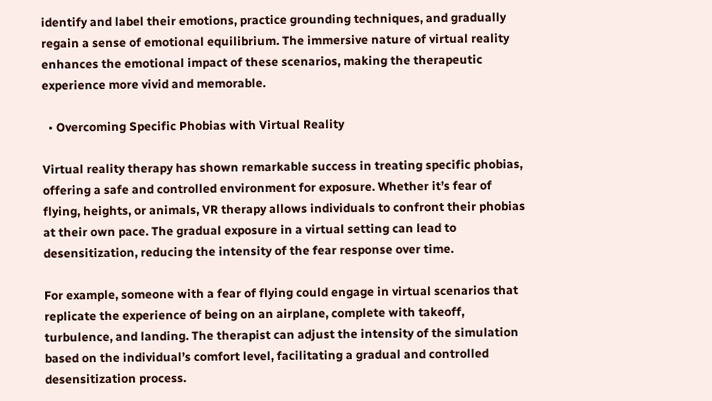identify and label their emotions, practice grounding techniques, and gradually regain a sense of emotional equilibrium. The immersive nature of virtual reality enhances the emotional impact of these scenarios, making the therapeutic experience more vivid and memorable.

  • Overcoming Specific Phobias with Virtual Reality

Virtual reality therapy has shown remarkable success in treating specific phobias, offering a safe and controlled environment for exposure. Whether it’s fear of flying, heights, or animals, VR therapy allows individuals to confront their phobias at their own pace. The gradual exposure in a virtual setting can lead to desensitization, reducing the intensity of the fear response over time.

For example, someone with a fear of flying could engage in virtual scenarios that replicate the experience of being on an airplane, complete with takeoff, turbulence, and landing. The therapist can adjust the intensity of the simulation based on the individual’s comfort level, facilitating a gradual and controlled desensitization process.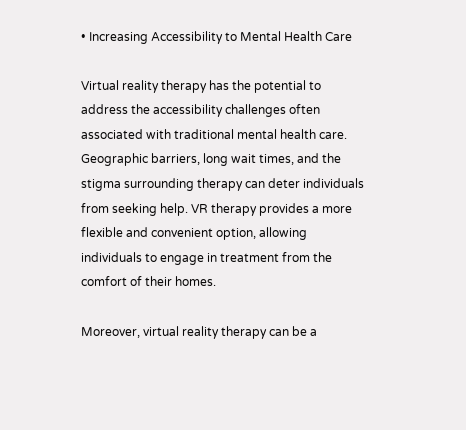• Increasing Accessibility to Mental Health Care

Virtual reality therapy has the potential to address the accessibility challenges often associated with traditional mental health care. Geographic barriers, long wait times, and the stigma surrounding therapy can deter individuals from seeking help. VR therapy provides a more flexible and convenient option, allowing individuals to engage in treatment from the comfort of their homes.

Moreover, virtual reality therapy can be a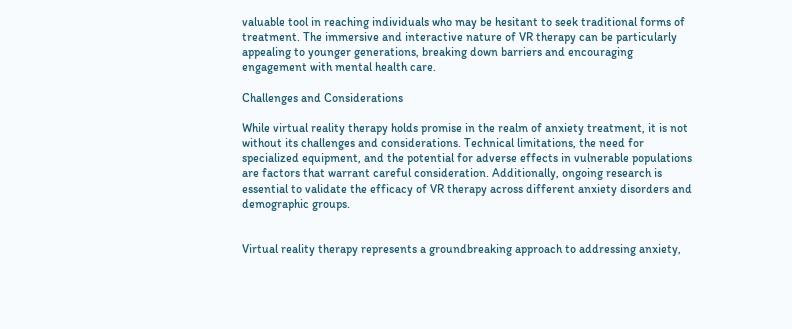valuable tool in reaching individuals who may be hesitant to seek traditional forms of treatment. The immersive and interactive nature of VR therapy can be particularly appealing to younger generations, breaking down barriers and encouraging engagement with mental health care.

Challenges and Considerations

While virtual reality therapy holds promise in the realm of anxiety treatment, it is not without its challenges and considerations. Technical limitations, the need for specialized equipment, and the potential for adverse effects in vulnerable populations are factors that warrant careful consideration. Additionally, ongoing research is essential to validate the efficacy of VR therapy across different anxiety disorders and demographic groups.


Virtual reality therapy represents a groundbreaking approach to addressing anxiety,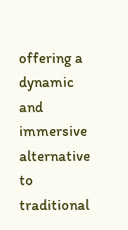offering a dynamic and immersive alternative to traditional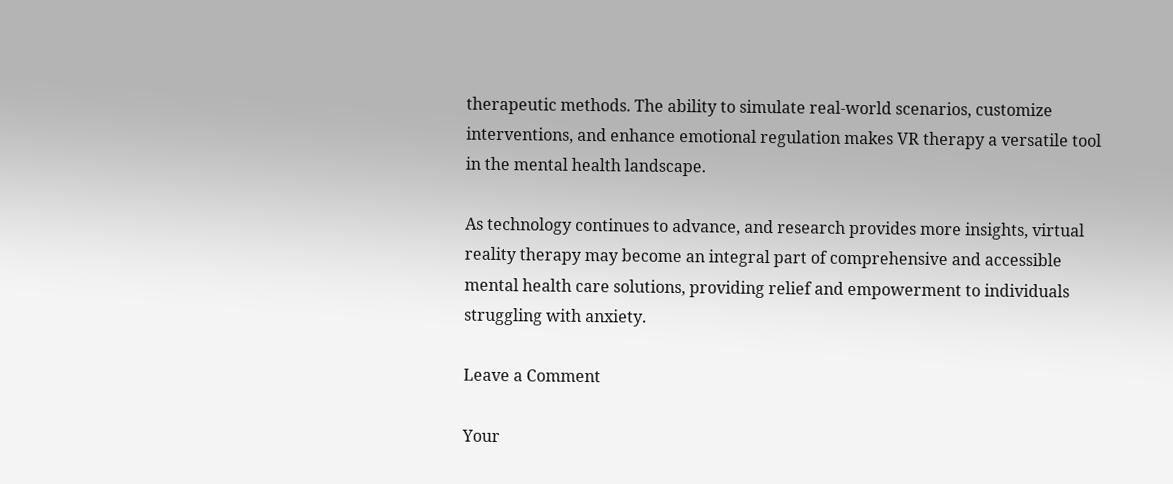therapeutic methods. The ability to simulate real-world scenarios, customize interventions, and enhance emotional regulation makes VR therapy a versatile tool in the mental health landscape.

As technology continues to advance, and research provides more insights, virtual reality therapy may become an integral part of comprehensive and accessible mental health care solutions, providing relief and empowerment to individuals struggling with anxiety.

Leave a Comment

Your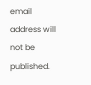email address will not be published.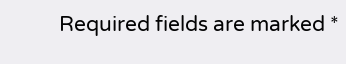Required fields are marked *